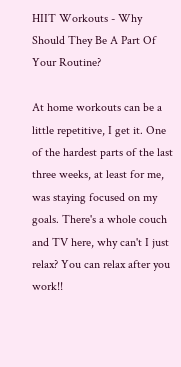HIIT Workouts - Why Should They Be A Part Of Your Routine?

At home workouts can be a little repetitive, I get it. One of the hardest parts of the last three weeks, at least for me, was staying focused on my goals. There's a whole couch and TV here, why can't I just relax? You can relax after you work!!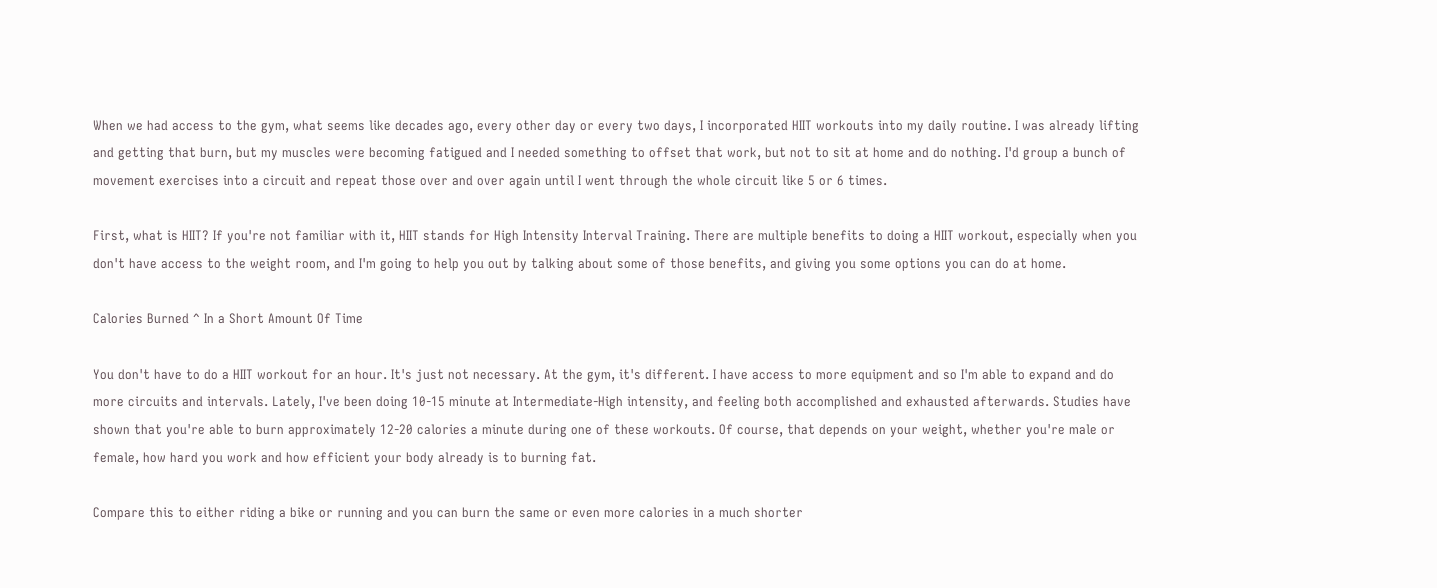When we had access to the gym, what seems like decades ago, every other day or every two days, I incorporated HIIT workouts into my daily routine. I was already lifting and getting that burn, but my muscles were becoming fatigued and I needed something to offset that work, but not to sit at home and do nothing. I'd group a bunch of movement exercises into a circuit and repeat those over and over again until I went through the whole circuit like 5 or 6 times.

First, what is HIIT? If you're not familiar with it, HIIT stands for High Intensity Interval Training. There are multiple benefits to doing a HIIT workout, especially when you don't have access to the weight room, and I'm going to help you out by talking about some of those benefits, and giving you some options you can do at home.

Calories Burned ^ In a Short Amount Of Time

You don't have to do a HIIT workout for an hour. It's just not necessary. At the gym, it's different. I have access to more equipment and so I'm able to expand and do more circuits and intervals. Lately, I've been doing 10-15 minute at Intermediate-High intensity, and feeling both accomplished and exhausted afterwards. Studies have shown that you're able to burn approximately 12-20 calories a minute during one of these workouts. Of course, that depends on your weight, whether you're male or female, how hard you work and how efficient your body already is to burning fat.

Compare this to either riding a bike or running and you can burn the same or even more calories in a much shorter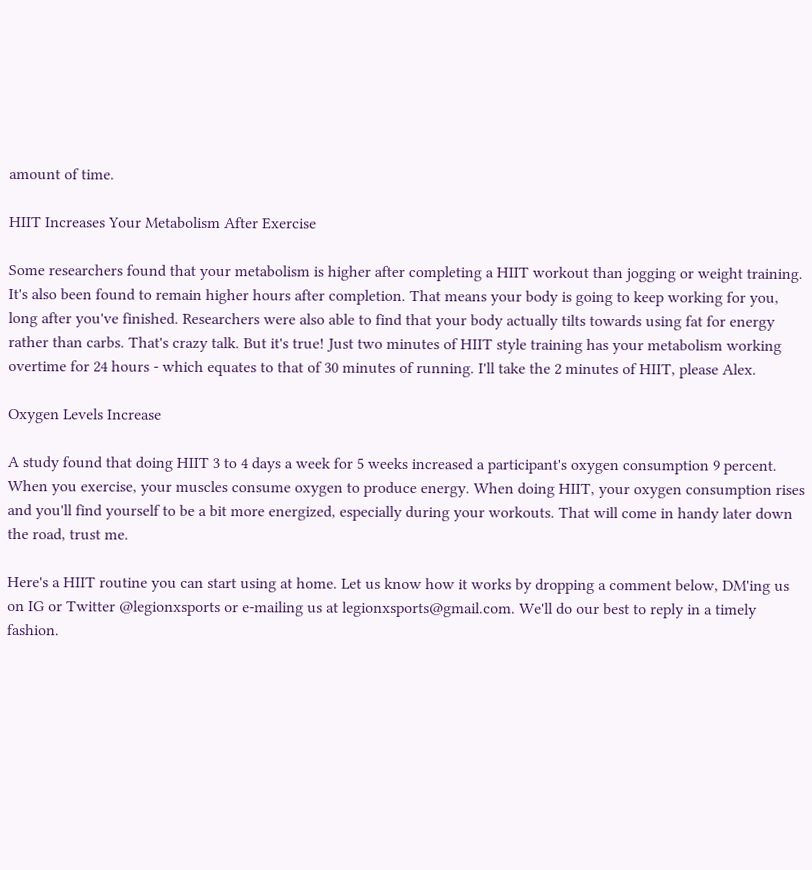amount of time.

HIIT Increases Your Metabolism After Exercise

Some researchers found that your metabolism is higher after completing a HIIT workout than jogging or weight training. It's also been found to remain higher hours after completion. That means your body is going to keep working for you, long after you've finished. Researchers were also able to find that your body actually tilts towards using fat for energy rather than carbs. That's crazy talk. But it's true! Just two minutes of HIIT style training has your metabolism working overtime for 24 hours - which equates to that of 30 minutes of running. I'll take the 2 minutes of HIIT, please Alex.

Oxygen Levels Increase

A study found that doing HIIT 3 to 4 days a week for 5 weeks increased a participant's oxygen consumption 9 percent. When you exercise, your muscles consume oxygen to produce energy. When doing HIIT, your oxygen consumption rises and you'll find yourself to be a bit more energized, especially during your workouts. That will come in handy later down the road, trust me.

Here's a HIIT routine you can start using at home. Let us know how it works by dropping a comment below, DM'ing us on IG or Twitter @legionxsports or e-mailing us at legionxsports@gmail.com. We'll do our best to reply in a timely fashion.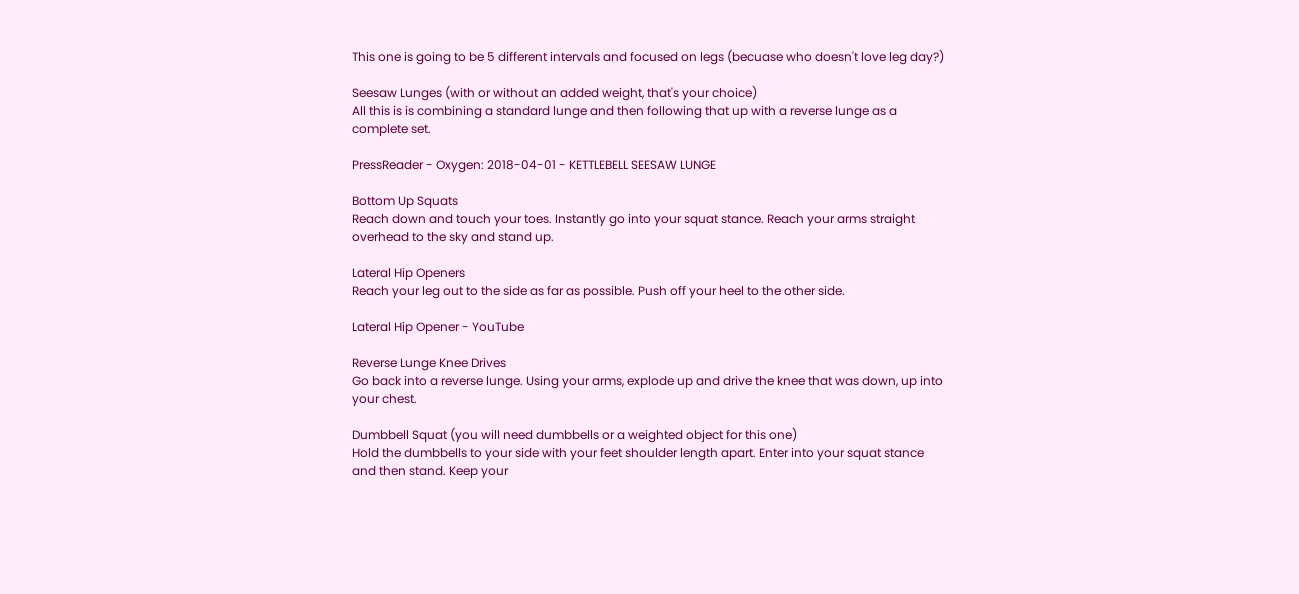This one is going to be 5 different intervals and focused on legs (becuase who doesn't love leg day?)

Seesaw Lunges (with or without an added weight, that's your choice)
All this is is combining a standard lunge and then following that up with a reverse lunge as a complete set.

PressReader - Oxygen: 2018-04-01 - KETTLEBELL SEESAW LUNGE

Bottom Up Squats
Reach down and touch your toes. Instantly go into your squat stance. Reach your arms straight overhead to the sky and stand up.

Lateral Hip Openers
Reach your leg out to the side as far as possible. Push off your heel to the other side.

Lateral Hip Opener - YouTube

Reverse Lunge Knee Drives
Go back into a reverse lunge. Using your arms, explode up and drive the knee that was down, up into your chest.

Dumbbell Squat (you will need dumbbells or a weighted object for this one)
Hold the dumbbells to your side with your feet shoulder length apart. Enter into your squat stance and then stand. Keep your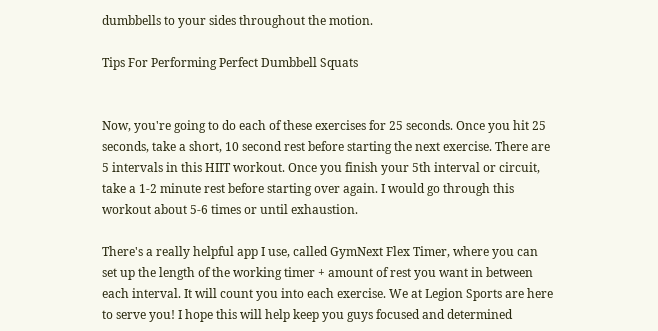dumbbells to your sides throughout the motion.

Tips For Performing Perfect Dumbbell Squats


Now, you're going to do each of these exercises for 25 seconds. Once you hit 25 seconds, take a short, 10 second rest before starting the next exercise. There are 5 intervals in this HIIT workout. Once you finish your 5th interval or circuit, take a 1-2 minute rest before starting over again. I would go through this workout about 5-6 times or until exhaustion.

There's a really helpful app I use, called GymNext Flex Timer, where you can set up the length of the working timer + amount of rest you want in between each interval. It will count you into each exercise. We at Legion Sports are here to serve you! I hope this will help keep you guys focused and determined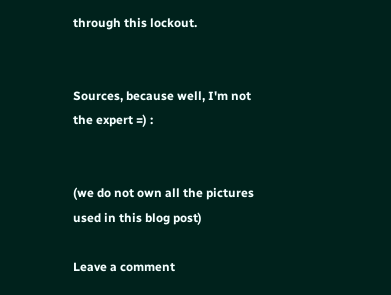through this lockout.


Sources, because well, I'm not the expert =) :


(we do not own all the pictures used in this blog post)

Leave a comment